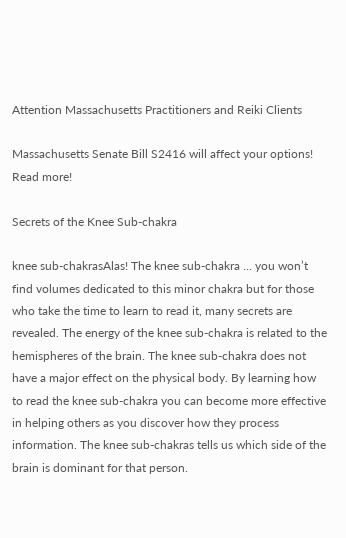Attention Massachusetts Practitioners and Reiki Clients

Massachusetts Senate Bill S2416 will affect your options! Read more!

Secrets of the Knee Sub-chakra

knee sub-chakrasAlas! The knee sub-chakra … you won’t find volumes dedicated to this minor chakra but for those who take the time to learn to read it, many secrets are revealed. The energy of the knee sub-chakra is related to the hemispheres of the brain. The knee sub-chakra does not have a major effect on the physical body. By learning how to read the knee sub-chakra you can become more effective in helping others as you discover how they process information. The knee sub-chakras tells us which side of the brain is dominant for that person.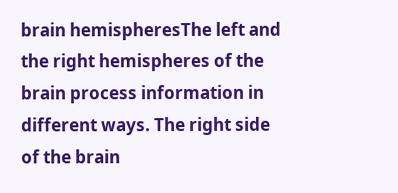brain hemispheresThe left and the right hemispheres of the brain process information in different ways. The right side of the brain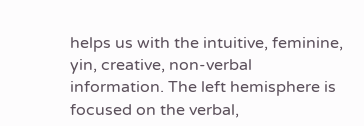helps us with the intuitive, feminine, yin, creative, non-verbal  information. The left hemisphere is focused on the verbal,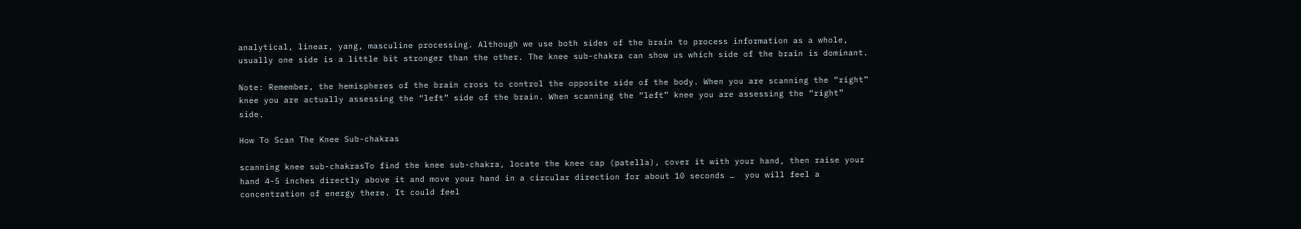analytical, linear, yang, masculine processing. Although we use both sides of the brain to process information as a whole, usually one side is a little bit stronger than the other. The knee sub-chakra can show us which side of the brain is dominant.

Note: Remember, the hemispheres of the brain cross to control the opposite side of the body. When you are scanning the “right” knee you are actually assessing the “left” side of the brain. When scanning the “left” knee you are assessing the “right” side.

How To Scan The Knee Sub-chakras

scanning knee sub-chakrasTo find the knee sub-chakra, locate the knee cap (patella), cover it with your hand, then raise your hand 4-5 inches directly above it and move your hand in a circular direction for about 10 seconds …  you will feel a concentration of energy there. It could feel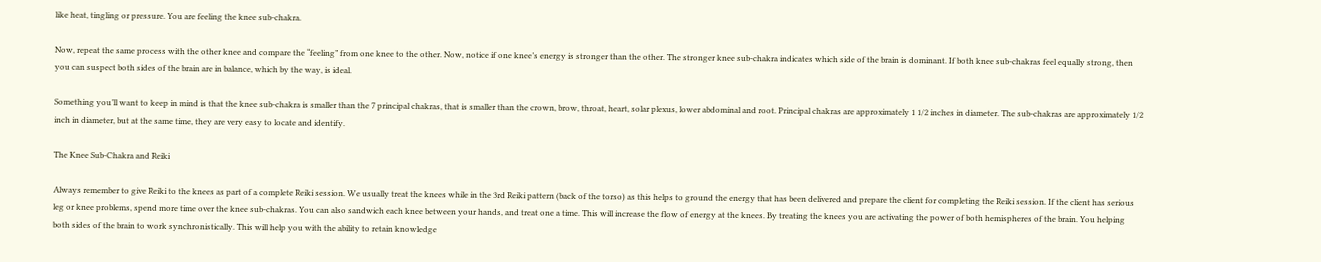like heat, tingling or pressure. You are feeling the knee sub-chakra.

Now, repeat the same process with the other knee and compare the “feeling” from one knee to the other. Now, notice if one knee’s energy is stronger than the other. The stronger knee sub-chakra indicates which side of the brain is dominant. If both knee sub-chakras feel equally strong, then you can suspect both sides of the brain are in balance, which by the way, is ideal.

Something you’ll want to keep in mind is that the knee sub-chakra is smaller than the 7 principal chakras, that is smaller than the crown, brow, throat, heart, solar plexus, lower abdominal and root. Principal chakras are approximately 1 1/2 inches in diameter. The sub-chakras are approximately 1/2 inch in diameter, but at the same time, they are very easy to locate and identify.

The Knee Sub-Chakra and Reiki

Always remember to give Reiki to the knees as part of a complete Reiki session. We usually treat the knees while in the 3rd Reiki pattern (back of the torso) as this helps to ground the energy that has been delivered and prepare the client for completing the Reiki session. If the client has serious leg or knee problems, spend more time over the knee sub-chakras. You can also sandwich each knee between your hands, and treat one a time. This will increase the flow of energy at the knees. By treating the knees you are activating the power of both hemispheres of the brain. You helping both sides of the brain to work synchronistically. This will help you with the ability to retain knowledge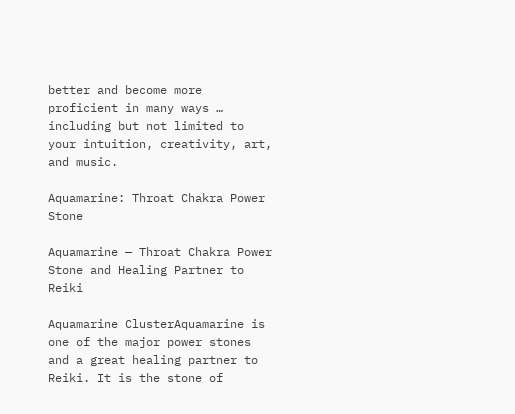better and become more proficient in many ways … including but not limited to your intuition, creativity, art, and music.

Aquamarine: Throat Chakra Power Stone

Aquamarine — Throat Chakra Power Stone and Healing Partner to Reiki

Aquamarine ClusterAquamarine is one of the major power stones and a great healing partner to Reiki. It is the stone of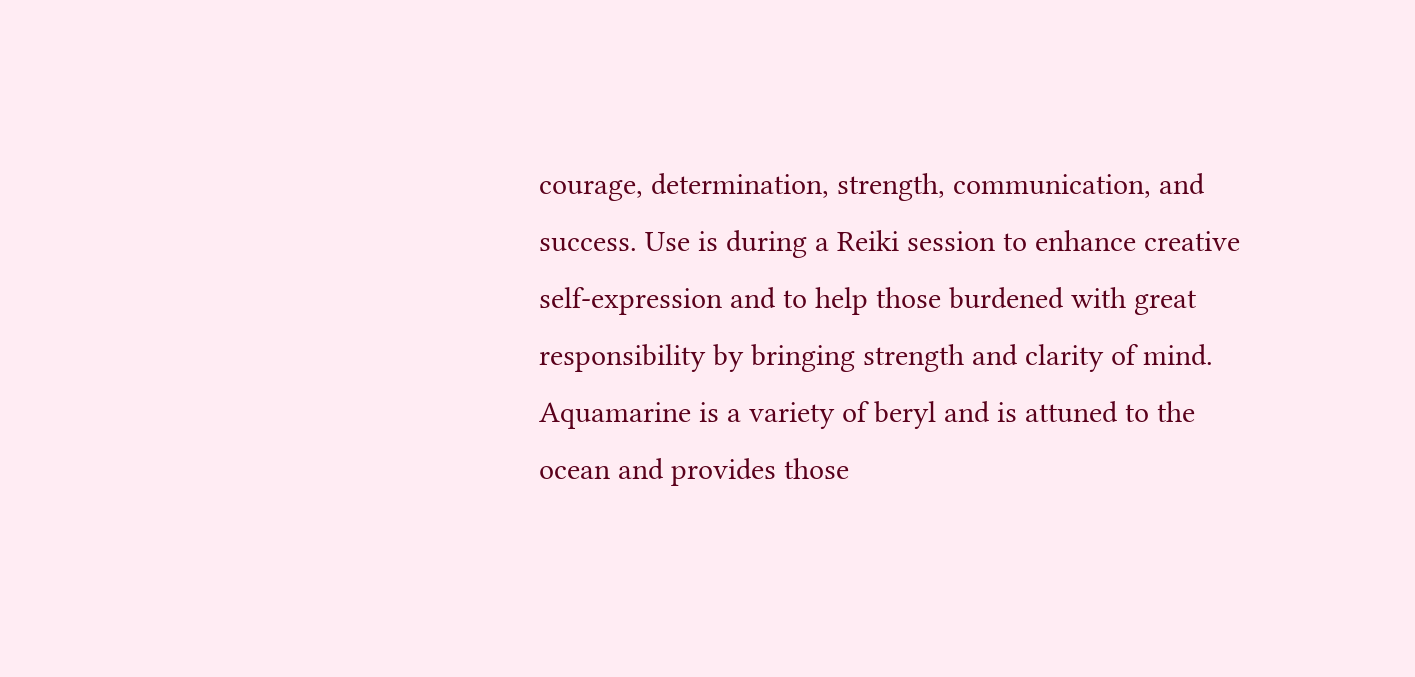courage, determination, strength, communication, and success. Use is during a Reiki session to enhance creative self-expression and to help those burdened with great responsibility by bringing strength and clarity of mind.
Aquamarine is a variety of beryl and is attuned to the ocean and provides those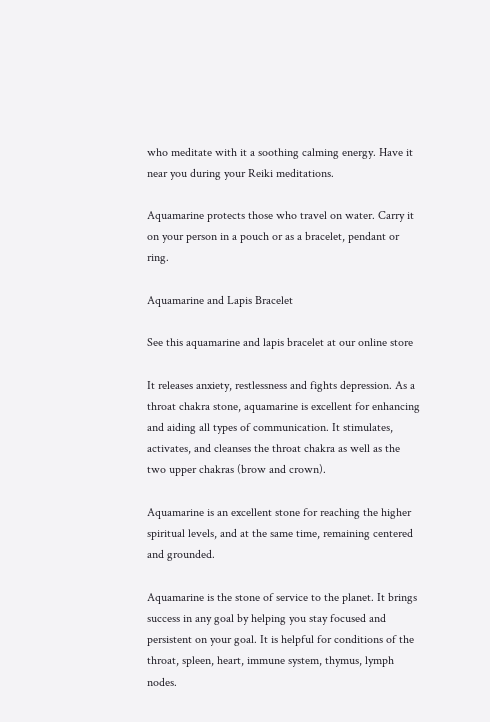who meditate with it a soothing calming energy. Have it near you during your Reiki meditations.

Aquamarine protects those who travel on water. Carry it on your person in a pouch or as a bracelet, pendant or ring.

Aquamarine and Lapis Bracelet

See this aquamarine and lapis bracelet at our online store

It releases anxiety, restlessness and fights depression. As a throat chakra stone, aquamarine is excellent for enhancing and aiding all types of communication. It stimulates, activates, and cleanses the throat chakra as well as the two upper chakras (brow and crown).

Aquamarine is an excellent stone for reaching the higher spiritual levels, and at the same time, remaining centered and grounded.

Aquamarine is the stone of service to the planet. It brings success in any goal by helping you stay focused and persistent on your goal. It is helpful for conditions of the throat, spleen, heart, immune system, thymus, lymph nodes.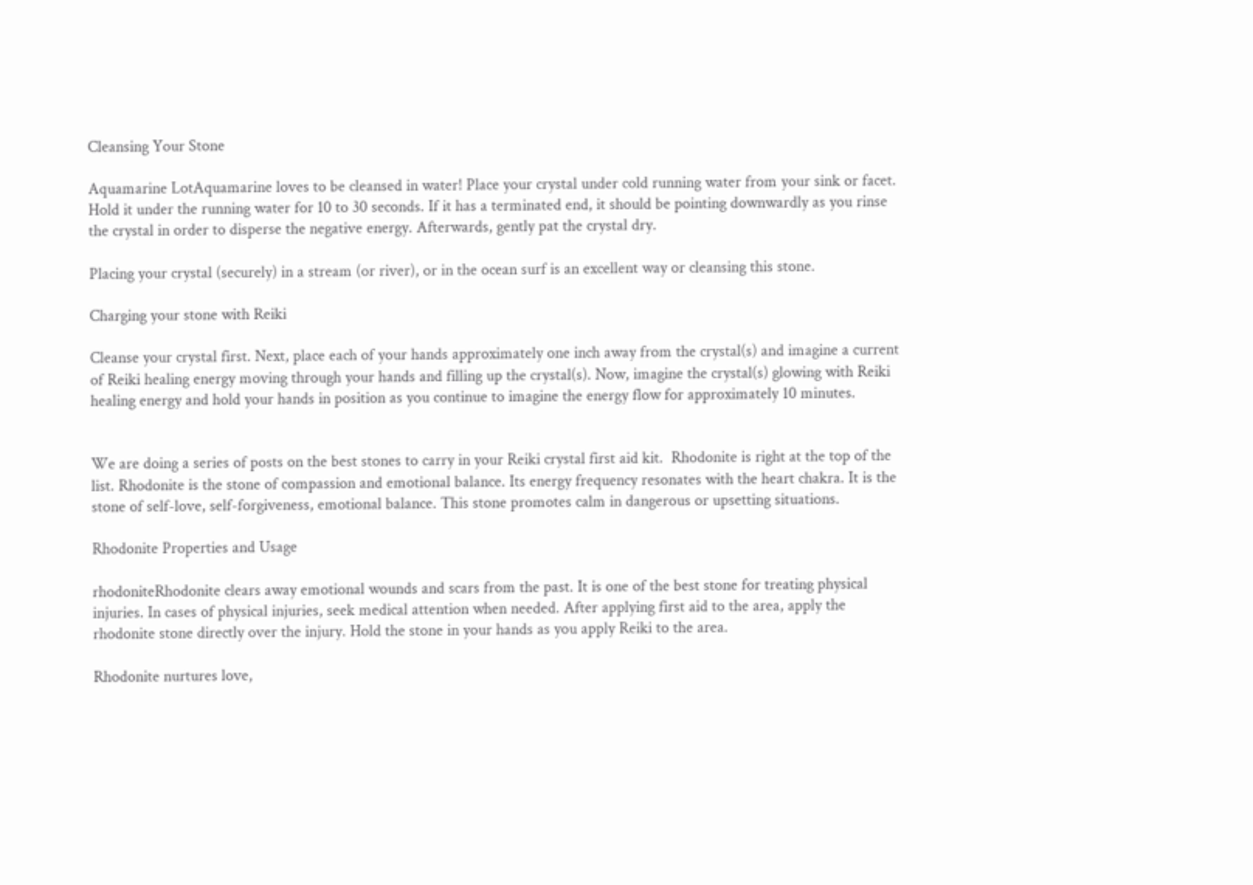Cleansing Your Stone

Aquamarine LotAquamarine loves to be cleansed in water! Place your crystal under cold running water from your sink or facet. Hold it under the running water for 10 to 30 seconds. If it has a terminated end, it should be pointing downwardly as you rinse the crystal in order to disperse the negative energy. Afterwards, gently pat the crystal dry.

Placing your crystal (securely) in a stream (or river), or in the ocean surf is an excellent way or cleansing this stone.

Charging your stone with Reiki

Cleanse your crystal first. Next, place each of your hands approximately one inch away from the crystal(s) and imagine a current of Reiki healing energy moving through your hands and filling up the crystal(s). Now, imagine the crystal(s) glowing with Reiki healing energy and hold your hands in position as you continue to imagine the energy flow for approximately 10 minutes.


We are doing a series of posts on the best stones to carry in your Reiki crystal first aid kit.  Rhodonite is right at the top of the list. Rhodonite is the stone of compassion and emotional balance. Its energy frequency resonates with the heart chakra. It is the stone of self-love, self-forgiveness, emotional balance. This stone promotes calm in dangerous or upsetting situations.

Rhodonite Properties and Usage

rhodoniteRhodonite clears away emotional wounds and scars from the past. It is one of the best stone for treating physical injuries. In cases of physical injuries, seek medical attention when needed. After applying first aid to the area, apply the rhodonite stone directly over the injury. Hold the stone in your hands as you apply Reiki to the area.

Rhodonite nurtures love,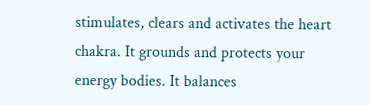stimulates, clears and activates the heart chakra. It grounds and protects your energy bodies. It balances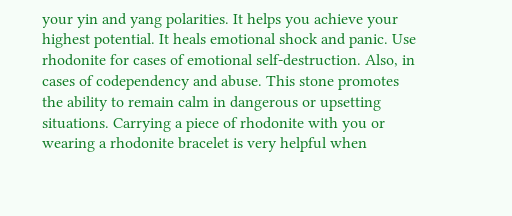your yin and yang polarities. It helps you achieve your highest potential. It heals emotional shock and panic. Use rhodonite for cases of emotional self-destruction. Also, in cases of codependency and abuse. This stone promotes the ability to remain calm in dangerous or upsetting situations. Carrying a piece of rhodonite with you or wearing a rhodonite bracelet is very helpful when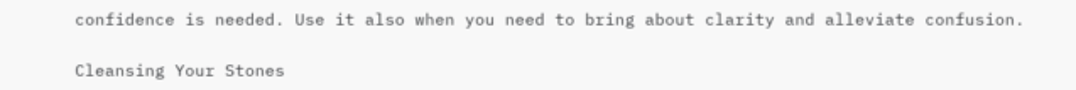confidence is needed. Use it also when you need to bring about clarity and alleviate confusion.

Cleansing Your Stones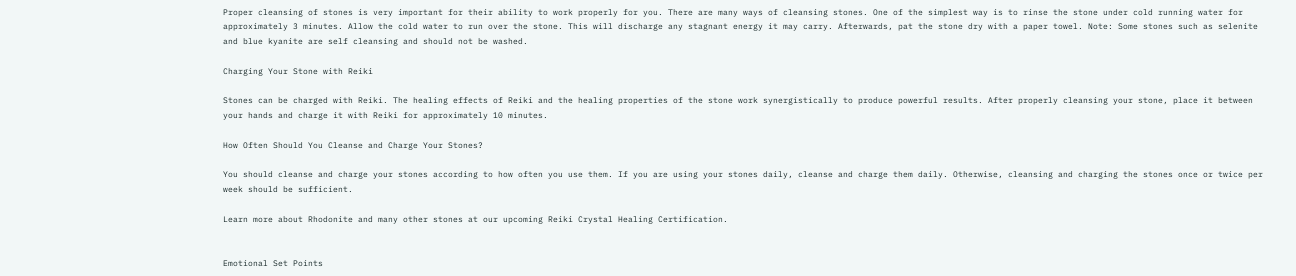Proper cleansing of stones is very important for their ability to work properly for you. There are many ways of cleansing stones. One of the simplest way is to rinse the stone under cold running water for approximately 3 minutes. Allow the cold water to run over the stone. This will discharge any stagnant energy it may carry. Afterwards, pat the stone dry with a paper towel. Note: Some stones such as selenite and blue kyanite are self cleansing and should not be washed.

Charging Your Stone with Reiki

Stones can be charged with Reiki. The healing effects of Reiki and the healing properties of the stone work synergistically to produce powerful results. After properly cleansing your stone, place it between your hands and charge it with Reiki for approximately 10 minutes.

How Often Should You Cleanse and Charge Your Stones?

You should cleanse and charge your stones according to how often you use them. If you are using your stones daily, cleanse and charge them daily. Otherwise, cleansing and charging the stones once or twice per week should be sufficient.

Learn more about Rhodonite and many other stones at our upcoming Reiki Crystal Healing Certification.


Emotional Set Points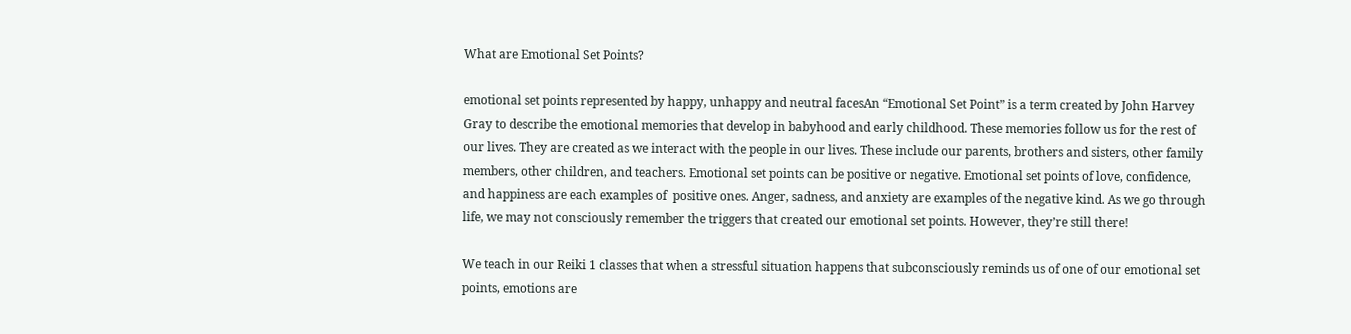What are Emotional Set Points?

emotional set points represented by happy, unhappy and neutral facesAn “Emotional Set Point” is a term created by John Harvey Gray to describe the emotional memories that develop in babyhood and early childhood. These memories follow us for the rest of our lives. They are created as we interact with the people in our lives. These include our parents, brothers and sisters, other family members, other children, and teachers. Emotional set points can be positive or negative. Emotional set points of love, confidence, and happiness are each examples of  positive ones. Anger, sadness, and anxiety are examples of the negative kind. As we go through life, we may not consciously remember the triggers that created our emotional set points. However, they’re still there!

We teach in our Reiki 1 classes that when a stressful situation happens that subconsciously reminds us of one of our emotional set points, emotions are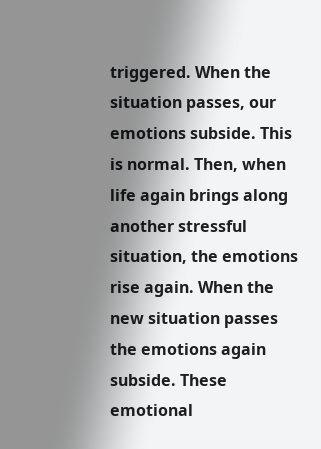triggered. When the situation passes, our emotions subside. This is normal. Then, when life again brings along another stressful situation, the emotions rise again. When the new situation passes the emotions again subside. These emotional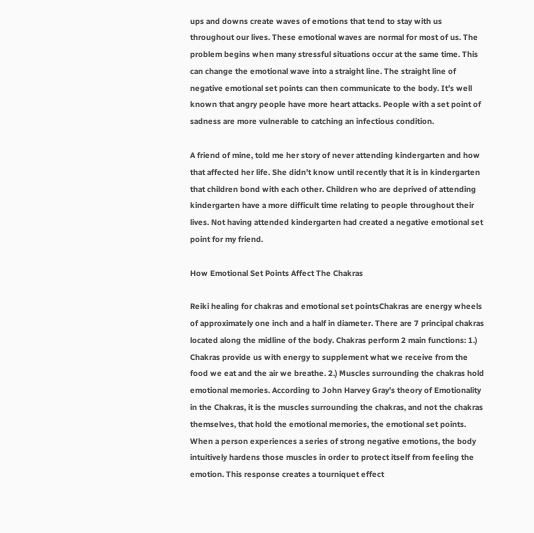ups and downs create waves of emotions that tend to stay with us throughout our lives. These emotional waves are normal for most of us. The problem begins when many stressful situations occur at the same time. This can change the emotional wave into a straight line. The straight line of negative emotional set points can then communicate to the body. It’s well known that angry people have more heart attacks. People with a set point of sadness are more vulnerable to catching an infectious condition.

A friend of mine, told me her story of never attending kindergarten and how that affected her life. She didn’t know until recently that it is in kindergarten that children bond with each other. Children who are deprived of attending kindergarten have a more difficult time relating to people throughout their lives. Not having attended kindergarten had created a negative emotional set point for my friend.

How Emotional Set Points Affect The Chakras

Reiki healing for chakras and emotional set pointsChakras are energy wheels of approximately one inch and a half in diameter. There are 7 principal chakras located along the midline of the body. Chakras perform 2 main functions: 1.)  Chakras provide us with energy to supplement what we receive from the food we eat and the air we breathe. 2.) Muscles surrounding the chakras hold  emotional memories. According to John Harvey Gray’s theory of Emotionality in the Chakras, it is the muscles surrounding the chakras, and not the chakras themselves, that hold the emotional memories, the emotional set points. When a person experiences a series of strong negative emotions, the body intuitively hardens those muscles in order to protect itself from feeling the emotion. This response creates a tourniquet effect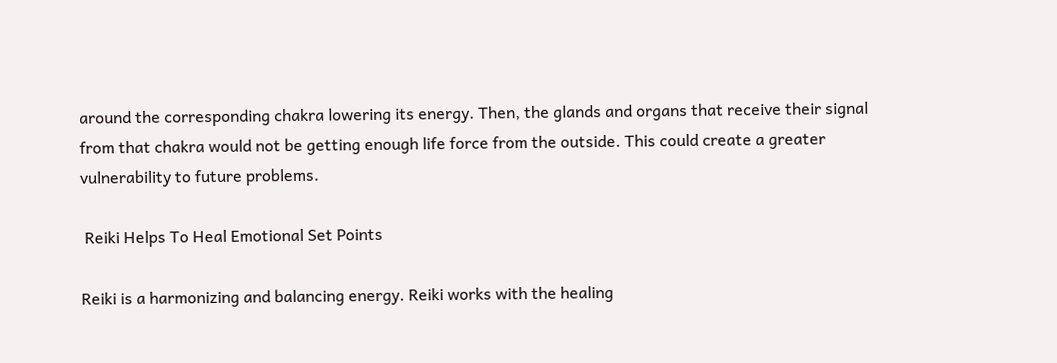around the corresponding chakra lowering its energy. Then, the glands and organs that receive their signal from that chakra would not be getting enough life force from the outside. This could create a greater vulnerability to future problems.

 Reiki Helps To Heal Emotional Set Points

Reiki is a harmonizing and balancing energy. Reiki works with the healing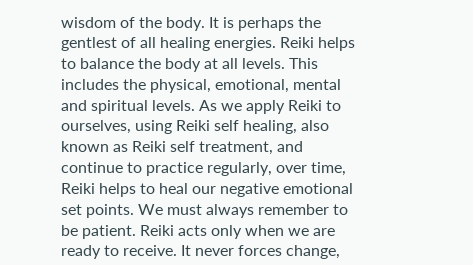wisdom of the body. It is perhaps the gentlest of all healing energies. Reiki helps to balance the body at all levels. This includes the physical, emotional, mental and spiritual levels. As we apply Reiki to ourselves, using Reiki self healing, also known as Reiki self treatment, and continue to practice regularly, over time, Reiki helps to heal our negative emotional set points. We must always remember to be patient. Reiki acts only when we are ready to receive. It never forces change,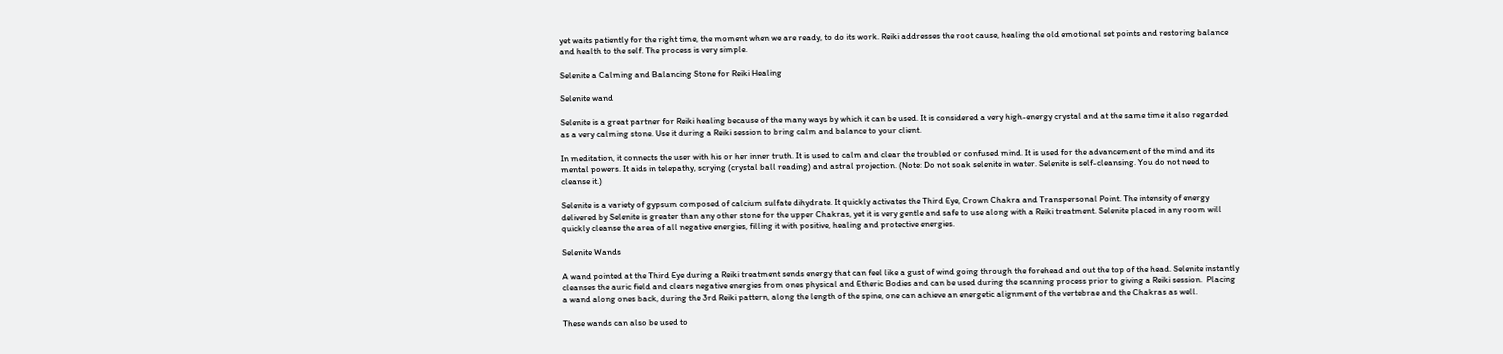yet waits patiently for the right time, the moment when we are ready, to do its work. Reiki addresses the root cause, healing the old emotional set points and restoring balance and health to the self. The process is very simple.

Selenite a Calming and Balancing Stone for Reiki Healing

Selenite wand

Selenite is a great partner for Reiki healing because of the many ways by which it can be used. It is considered a very high-energy crystal and at the same time it also regarded as a very calming stone. Use it during a Reiki session to bring calm and balance to your client.

In meditation, it connects the user with his or her inner truth. It is used to calm and clear the troubled or confused mind. It is used for the advancement of the mind and its mental powers. It aids in telepathy, scrying (crystal ball reading) and astral projection. (Note: Do not soak selenite in water. Selenite is self-cleansing. You do not need to cleanse it.)

Selenite is a variety of gypsum composed of calcium sulfate dihydrate. It quickly activates the Third Eye, Crown Chakra and Transpersonal Point. The intensity of energy delivered by Selenite is greater than any other stone for the upper Chakras, yet it is very gentle and safe to use along with a Reiki treatment. Selenite placed in any room will quickly cleanse the area of all negative energies, filling it with positive, healing and protective energies.

Selenite Wands

A wand pointed at the Third Eye during a Reiki treatment sends energy that can feel like a gust of wind going through the forehead and out the top of the head. Selenite instantly cleanses the auric field and clears negative energies from ones physical and Etheric Bodies and can be used during the scanning process prior to giving a Reiki session.  Placing a wand along ones back, during the 3rd Reiki pattern, along the length of the spine, one can achieve an energetic alignment of the vertebrae and the Chakras as well.

These wands can also be used to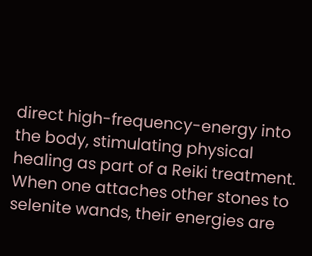direct high-frequency-energy into the body, stimulating physical healing as part of a Reiki treatment. When one attaches other stones to selenite wands, their energies are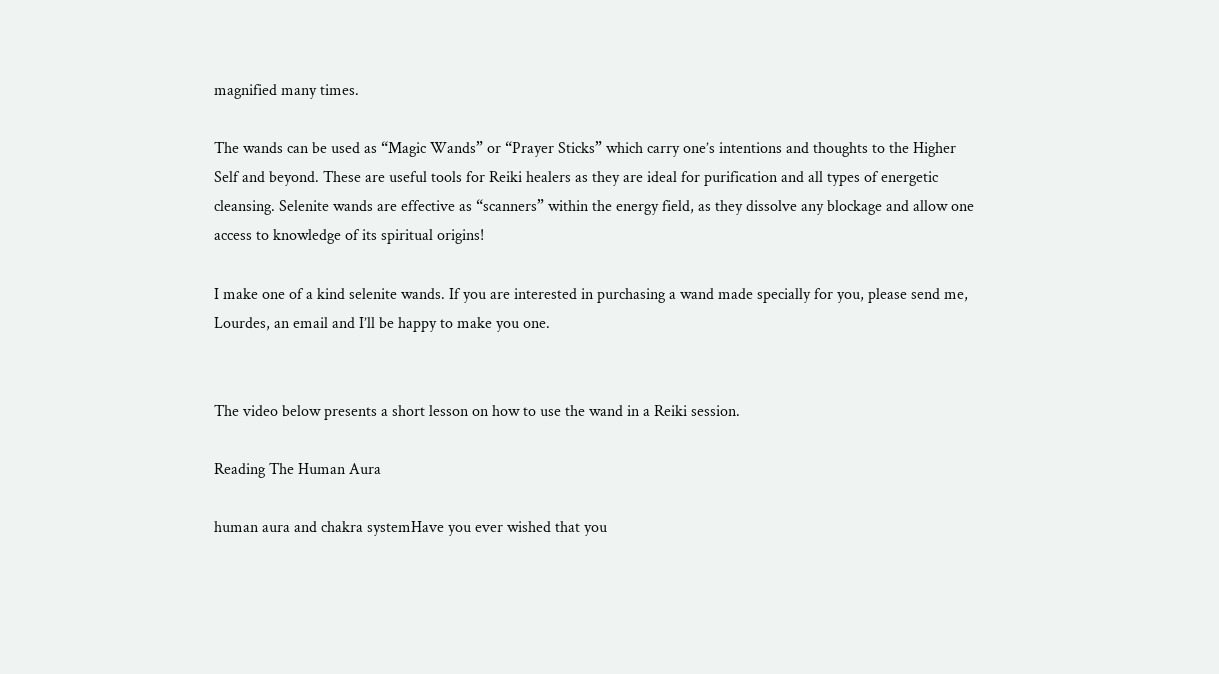magnified many times.

The wands can be used as “Magic Wands” or “Prayer Sticks” which carry one’s intentions and thoughts to the Higher Self and beyond. These are useful tools for Reiki healers as they are ideal for purification and all types of energetic cleansing. Selenite wands are effective as “scanners” within the energy field, as they dissolve any blockage and allow one access to knowledge of its spiritual origins!

I make one of a kind selenite wands. If you are interested in purchasing a wand made specially for you, please send me, Lourdes, an email and I’ll be happy to make you one.


The video below presents a short lesson on how to use the wand in a Reiki session.

Reading The Human Aura

human aura and chakra systemHave you ever wished that you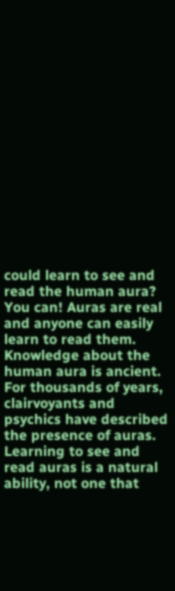could learn to see and read the human aura?  You can! Auras are real and anyone can easily learn to read them. Knowledge about the human aura is ancient. For thousands of years, clairvoyants and psychics have described the presence of auras. Learning to see and read auras is a natural ability, not one that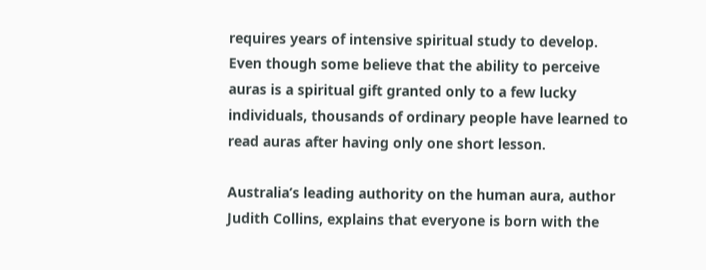requires years of intensive spiritual study to develop.  Even though some believe that the ability to perceive auras is a spiritual gift granted only to a few lucky individuals, thousands of ordinary people have learned to read auras after having only one short lesson.

Australia’s leading authority on the human aura, author Judith Collins, explains that everyone is born with the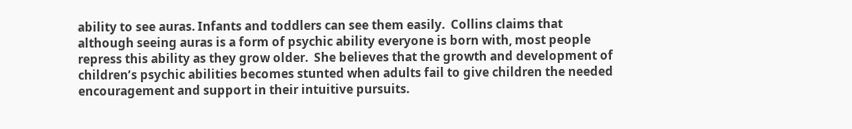ability to see auras. Infants and toddlers can see them easily.  Collins claims that although seeing auras is a form of psychic ability everyone is born with, most people repress this ability as they grow older.  She believes that the growth and development of children’s psychic abilities becomes stunted when adults fail to give children the needed encouragement and support in their intuitive pursuits.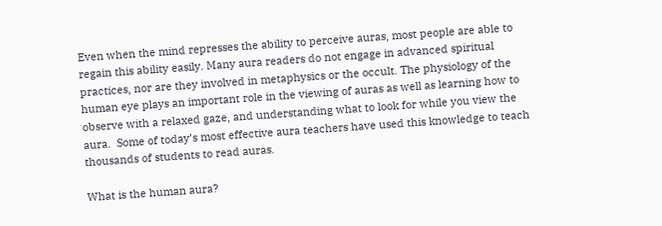Even when the mind represses the ability to perceive auras, most people are able to regain this ability easily. Many aura readers do not engage in advanced spiritual practices, nor are they involved in metaphysics or the occult. The physiology of the human eye plays an important role in the viewing of auras as well as learning how to observe with a relaxed gaze, and understanding what to look for while you view the aura.  Some of today’s most effective aura teachers have used this knowledge to teach thousands of students to read auras.

What is the human aura?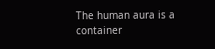The human aura is a container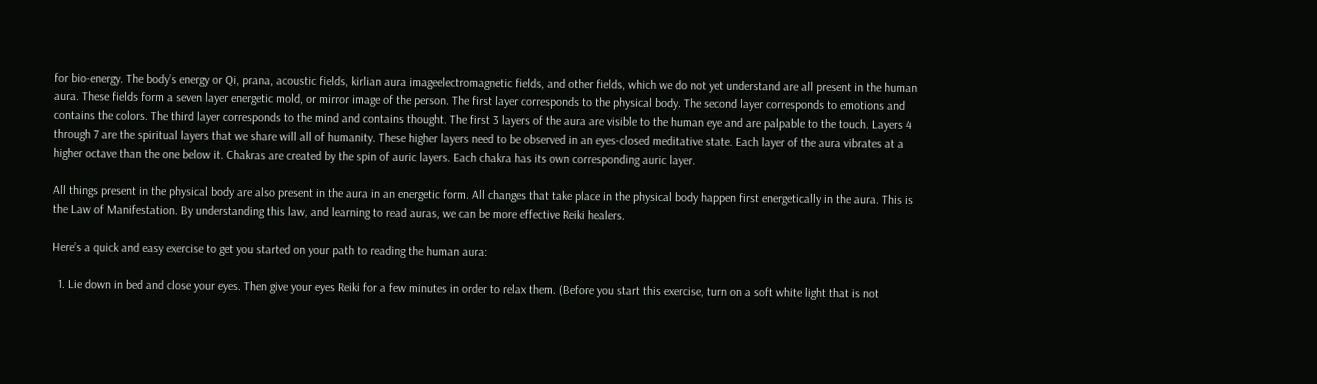for bio-energy. The body’s energy or Qi, prana, acoustic fields, kirlian aura imageelectromagnetic fields, and other fields, which we do not yet understand are all present in the human aura. These fields form a seven layer energetic mold, or mirror image of the person. The first layer corresponds to the physical body. The second layer corresponds to emotions and contains the colors. The third layer corresponds to the mind and contains thought. The first 3 layers of the aura are visible to the human eye and are palpable to the touch. Layers 4 through 7 are the spiritual layers that we share will all of humanity. These higher layers need to be observed in an eyes-closed meditative state. Each layer of the aura vibrates at a higher octave than the one below it. Chakras are created by the spin of auric layers. Each chakra has its own corresponding auric layer.

All things present in the physical body are also present in the aura in an energetic form. All changes that take place in the physical body happen first energetically in the aura. This is the Law of Manifestation. By understanding this law, and learning to read auras, we can be more effective Reiki healers.

Here’s a quick and easy exercise to get you started on your path to reading the human aura:

  1. Lie down in bed and close your eyes. Then give your eyes Reiki for a few minutes in order to relax them. (Before you start this exercise, turn on a soft white light that is not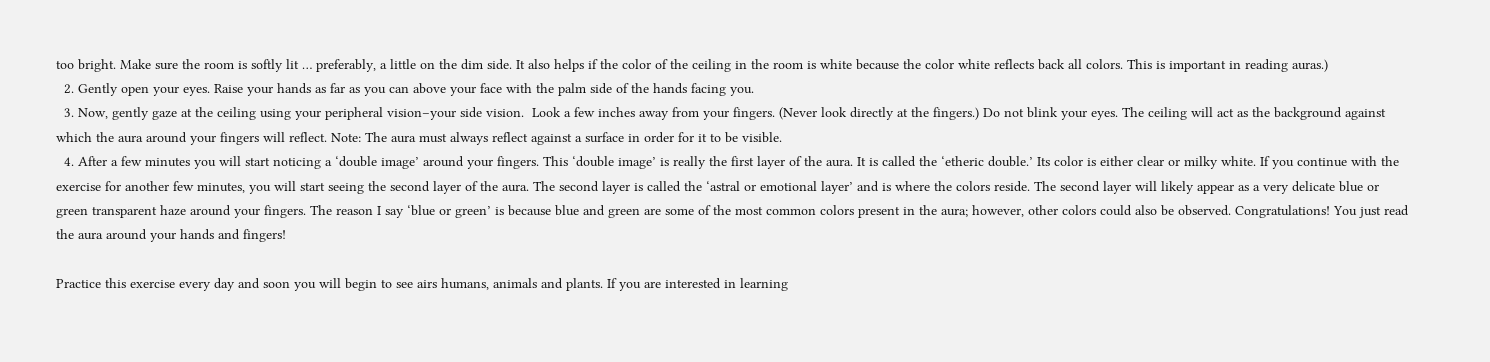too bright. Make sure the room is softly lit … preferably, a little on the dim side. It also helps if the color of the ceiling in the room is white because the color white reflects back all colors. This is important in reading auras.)
  2. Gently open your eyes. Raise your hands as far as you can above your face with the palm side of the hands facing you.
  3. Now, gently gaze at the ceiling using your peripheral vision–your side vision.  Look a few inches away from your fingers. (Never look directly at the fingers.) Do not blink your eyes. The ceiling will act as the background against which the aura around your fingers will reflect. Note: The aura must always reflect against a surface in order for it to be visible.
  4. After a few minutes you will start noticing a ‘double image’ around your fingers. This ‘double image’ is really the first layer of the aura. It is called the ‘etheric double.’ Its color is either clear or milky white. If you continue with the exercise for another few minutes, you will start seeing the second layer of the aura. The second layer is called the ‘astral or emotional layer’ and is where the colors reside. The second layer will likely appear as a very delicate blue or green transparent haze around your fingers. The reason I say ‘blue or green’ is because blue and green are some of the most common colors present in the aura; however, other colors could also be observed. Congratulations! You just read the aura around your hands and fingers!

Practice this exercise every day and soon you will begin to see airs humans, animals and plants. If you are interested in learning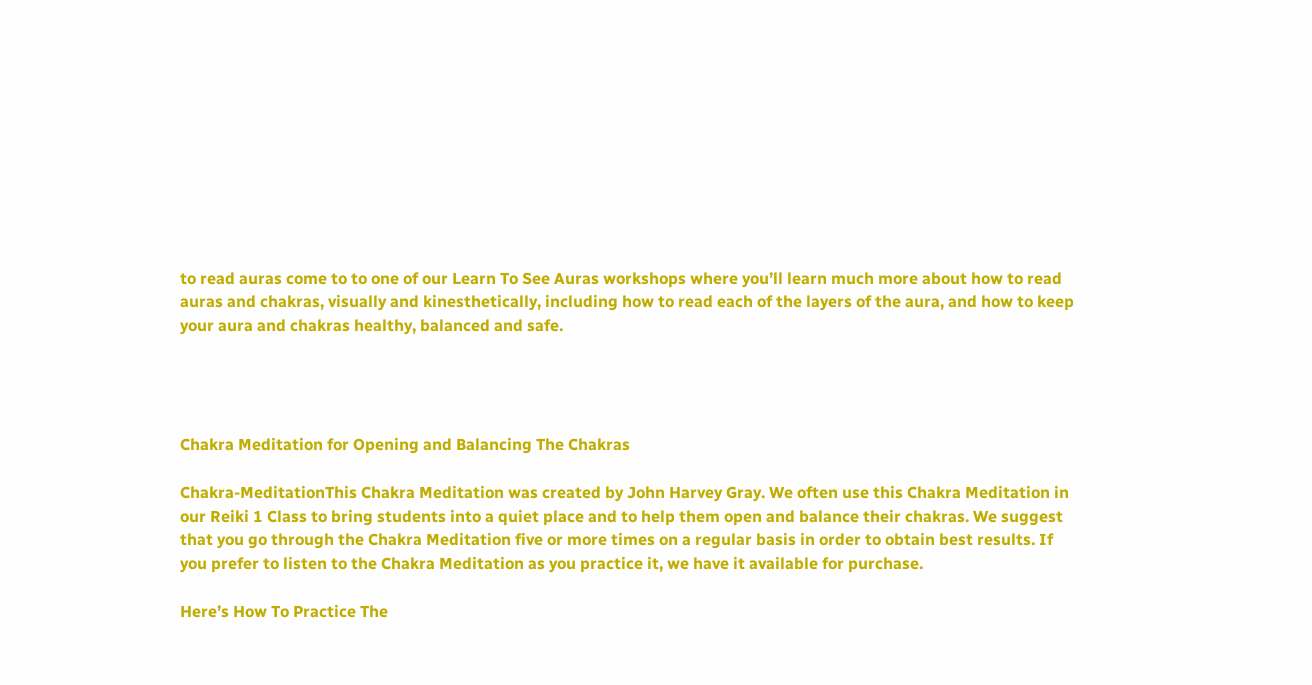to read auras come to to one of our Learn To See Auras workshops where you’ll learn much more about how to read auras and chakras, visually and kinesthetically, including how to read each of the layers of the aura, and how to keep your aura and chakras healthy, balanced and safe.




Chakra Meditation for Opening and Balancing The Chakras

Chakra-MeditationThis Chakra Meditation was created by John Harvey Gray. We often use this Chakra Meditation in our Reiki 1 Class to bring students into a quiet place and to help them open and balance their chakras. We suggest that you go through the Chakra Meditation five or more times on a regular basis in order to obtain best results. If you prefer to listen to the Chakra Meditation as you practice it, we have it available for purchase.

Here’s How To Practice The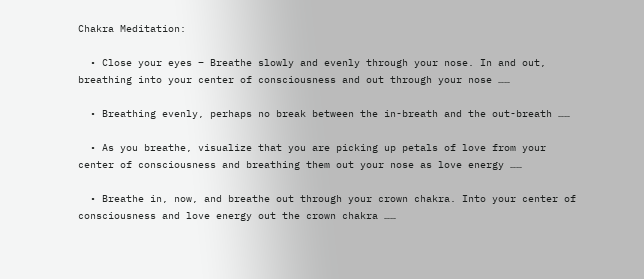Chakra Meditation:

  • Close your eyes – Breathe slowly and evenly through your nose. In and out, breathing into your center of consciousness and out through your nose ……

  • Breathing evenly, perhaps no break between the in-breath and the out-breath ……

  • As you breathe, visualize that you are picking up petals of love from your center of consciousness and breathing them out your nose as love energy ……

  • Breathe in, now, and breathe out through your crown chakra. Into your center of consciousness and love energy out the crown chakra ……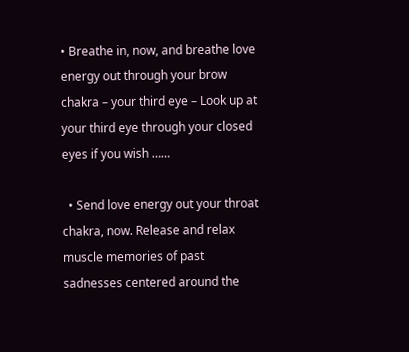• Breathe in, now, and breathe love energy out through your brow chakra – your third eye – Look up at your third eye through your closed eyes if you wish ……

  • Send love energy out your throat chakra, now. Release and relax muscle memories of past sadnesses centered around the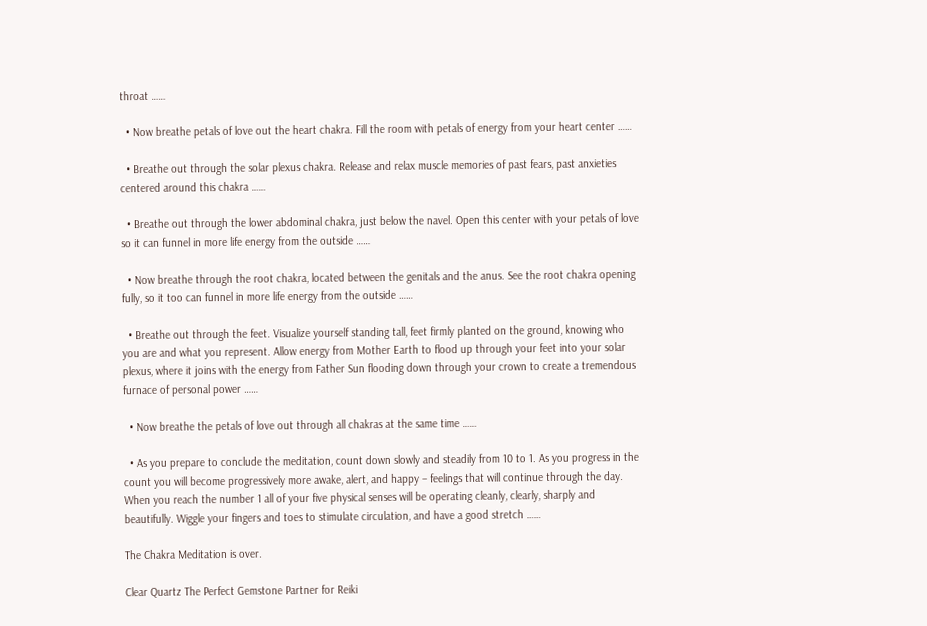throat ……

  • Now breathe petals of love out the heart chakra. Fill the room with petals of energy from your heart center ……

  • Breathe out through the solar plexus chakra. Release and relax muscle memories of past fears, past anxieties centered around this chakra ……

  • Breathe out through the lower abdominal chakra, just below the navel. Open this center with your petals of love so it can funnel in more life energy from the outside ……

  • Now breathe through the root chakra, located between the genitals and the anus. See the root chakra opening fully, so it too can funnel in more life energy from the outside ……

  • Breathe out through the feet. Visualize yourself standing tall, feet firmly planted on the ground, knowing who you are and what you represent. Allow energy from Mother Earth to flood up through your feet into your solar plexus, where it joins with the energy from Father Sun flooding down through your crown to create a tremendous furnace of personal power ……

  • Now breathe the petals of love out through all chakras at the same time ……

  • As you prepare to conclude the meditation, count down slowly and steadily from 10 to 1. As you progress in the count you will become progressively more awake, alert, and happy – feelings that will continue through the day. When you reach the number 1 all of your five physical senses will be operating cleanly, clearly, sharply and beautifully. Wiggle your fingers and toes to stimulate circulation, and have a good stretch ……

The Chakra Meditation is over.

Clear Quartz The Perfect Gemstone Partner for Reiki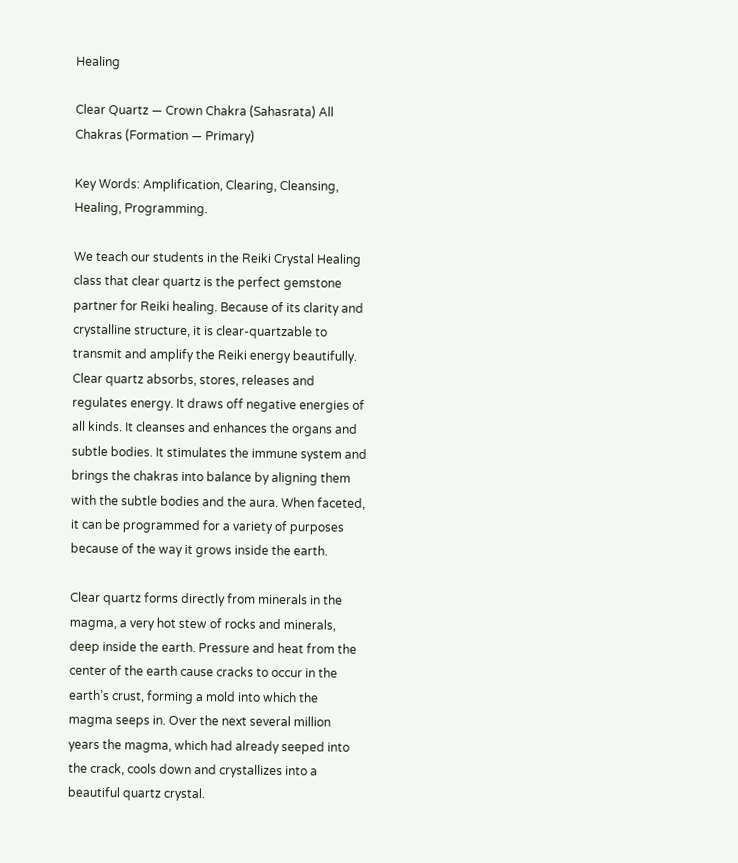Healing

Clear Quartz — Crown Chakra (Sahasrata) All Chakras (Formation — Primary)

Key Words: Amplification, Clearing, Cleansing, Healing, Programming.

We teach our students in the Reiki Crystal Healing class that clear quartz is the perfect gemstone partner for Reiki healing. Because of its clarity and crystalline structure, it is clear-quartzable to transmit and amplify the Reiki energy beautifully. Clear quartz absorbs, stores, releases and regulates energy. It draws off negative energies of all kinds. It cleanses and enhances the organs and subtle bodies. It stimulates the immune system and brings the chakras into balance by aligning them with the subtle bodies and the aura. When faceted, it can be programmed for a variety of purposes because of the way it grows inside the earth.

Clear quartz forms directly from minerals in the magma, a very hot stew of rocks and minerals, deep inside the earth. Pressure and heat from the center of the earth cause cracks to occur in the earth’s crust, forming a mold into which the magma seeps in. Over the next several million years the magma, which had already seeped into the crack, cools down and crystallizes into a beautiful quartz crystal.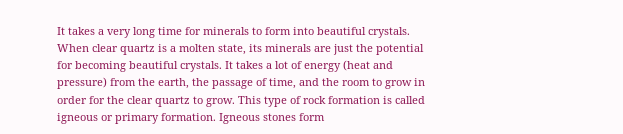It takes a very long time for minerals to form into beautiful crystals. When clear quartz is a molten state, its minerals are just the potential for becoming beautiful crystals. It takes a lot of energy (heat and pressure) from the earth, the passage of time, and the room to grow in order for the clear quartz to grow. This type of rock formation is called igneous or primary formation. Igneous stones form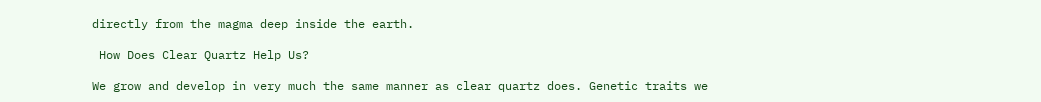directly from the magma deep inside the earth.

 How Does Clear Quartz Help Us?

We grow and develop in very much the same manner as clear quartz does. Genetic traits we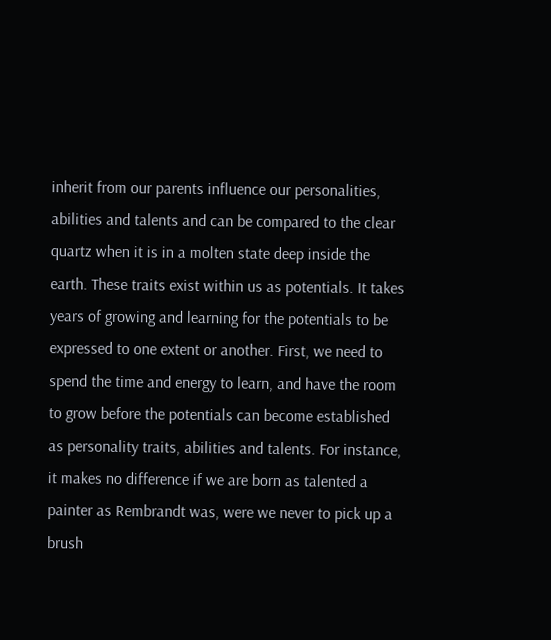inherit from our parents influence our personalities, abilities and talents and can be compared to the clear quartz when it is in a molten state deep inside the earth. These traits exist within us as potentials. It takes years of growing and learning for the potentials to be expressed to one extent or another. First, we need to spend the time and energy to learn, and have the room to grow before the potentials can become established as personality traits, abilities and talents. For instance, it makes no difference if we are born as talented a painter as Rembrandt was, were we never to pick up a brush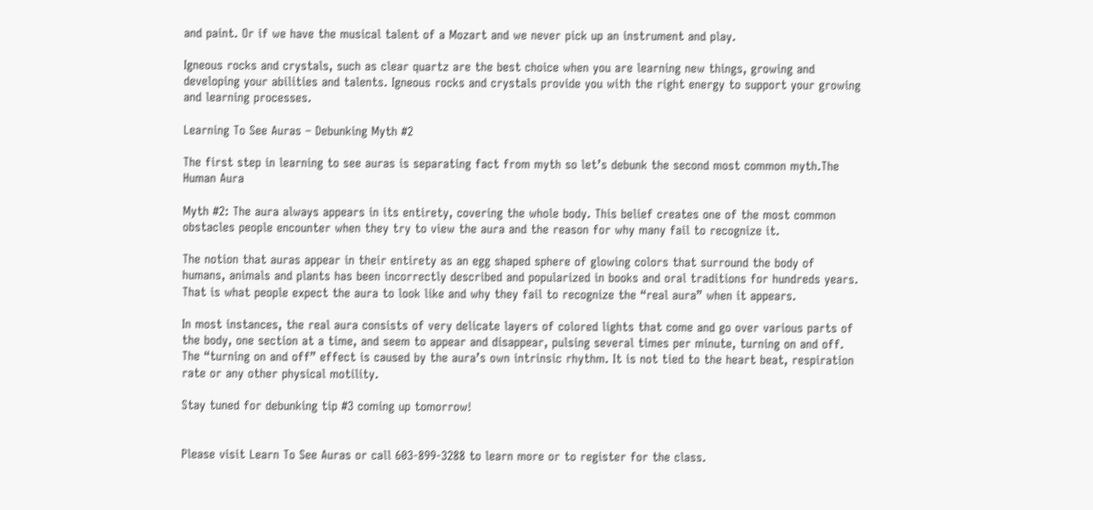and paint. Or if we have the musical talent of a Mozart and we never pick up an instrument and play.

Igneous rocks and crystals, such as clear quartz are the best choice when you are learning new things, growing and developing your abilities and talents. Igneous rocks and crystals provide you with the right energy to support your growing and learning processes.

Learning To See Auras – Debunking Myth #2

The first step in learning to see auras is separating fact from myth so let’s debunk the second most common myth.The Human Aura

Myth #2: The aura always appears in its entirety, covering the whole body. This belief creates one of the most common obstacles people encounter when they try to view the aura and the reason for why many fail to recognize it.

The notion that auras appear in their entirety as an egg shaped sphere of glowing colors that surround the body of humans, animals and plants has been incorrectly described and popularized in books and oral traditions for hundreds years. That is what people expect the aura to look like and why they fail to recognize the “real aura” when it appears.

In most instances, the real aura consists of very delicate layers of colored lights that come and go over various parts of the body, one section at a time, and seem to appear and disappear, pulsing several times per minute, turning on and off. The “turning on and off” effect is caused by the aura’s own intrinsic rhythm. It is not tied to the heart beat, respiration rate or any other physical motility.

Stay tuned for debunking tip #3 coming up tomorrow!


Please visit Learn To See Auras or call 603-899-3288 to learn more or to register for the class.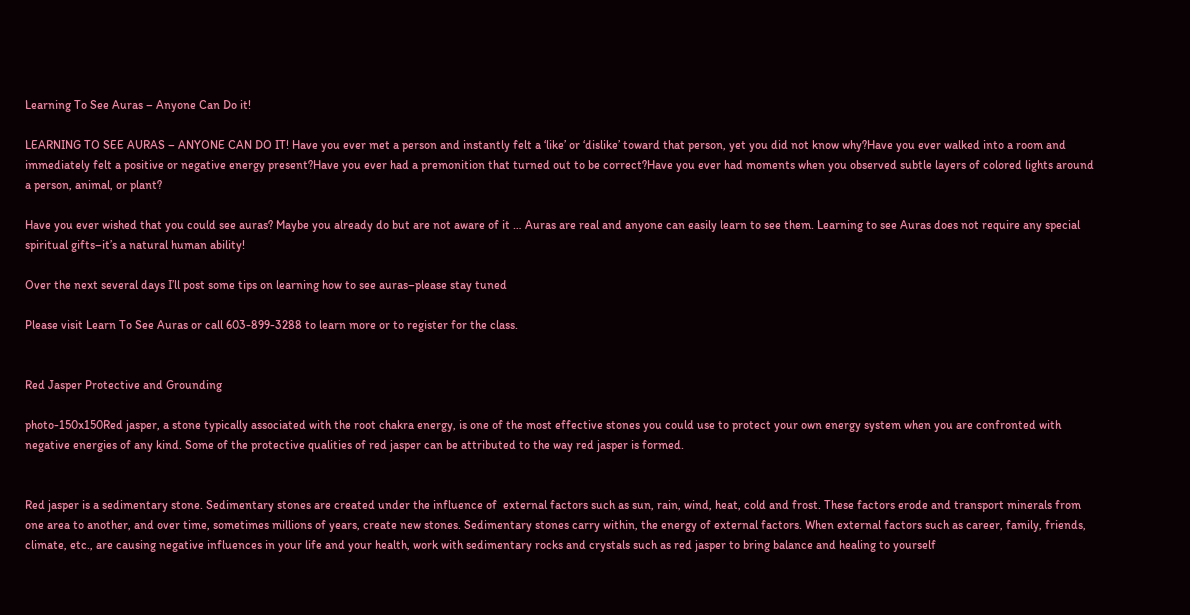Learning To See Auras – Anyone Can Do it!

LEARNING TO SEE AURAS – ANYONE CAN DO IT! Have you ever met a person and instantly felt a ‘like’ or ‘dislike’ toward that person, yet you did not know why?Have you ever walked into a room and immediately felt a positive or negative energy present?Have you ever had a premonition that turned out to be correct?Have you ever had moments when you observed subtle layers of colored lights around a person, animal, or plant?

Have you ever wished that you could see auras? Maybe you already do but are not aware of it … Auras are real and anyone can easily learn to see them. Learning to see Auras does not require any special spiritual gifts–it’s a natural human ability!

Over the next several days I’ll post some tips on learning how to see auras–please stay tuned

Please visit Learn To See Auras or call 603-899-3288 to learn more or to register for the class.


Red Jasper Protective and Grounding

photo-150x150Red jasper, a stone typically associated with the root chakra energy, is one of the most effective stones you could use to protect your own energy system when you are confronted with negative energies of any kind. Some of the protective qualities of red jasper can be attributed to the way red jasper is formed.


Red jasper is a sedimentary stone. Sedimentary stones are created under the influence of  external factors such as sun, rain, wind, heat, cold and frost. These factors erode and transport minerals from one area to another, and over time, sometimes millions of years, create new stones. Sedimentary stones carry within, the energy of external factors. When external factors such as career, family, friends, climate, etc., are causing negative influences in your life and your health, work with sedimentary rocks and crystals such as red jasper to bring balance and healing to yourself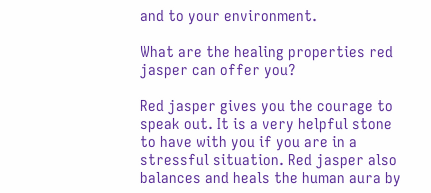and to your environment.

What are the healing properties red jasper can offer you?

Red jasper gives you the courage to speak out. It is a very helpful stone to have with you if you are in a stressful situation. Red jasper also balances and heals the human aura by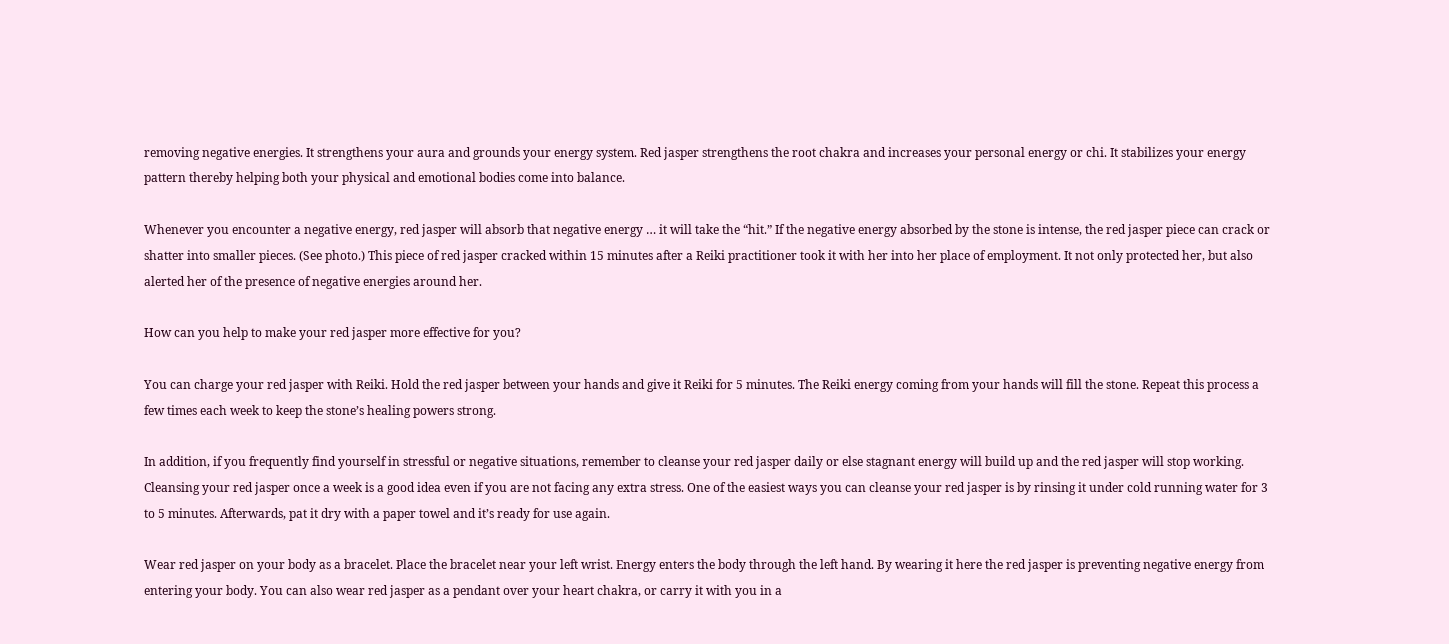removing negative energies. It strengthens your aura and grounds your energy system. Red jasper strengthens the root chakra and increases your personal energy or chi. It stabilizes your energy pattern thereby helping both your physical and emotional bodies come into balance.

Whenever you encounter a negative energy, red jasper will absorb that negative energy … it will take the “hit.” If the negative energy absorbed by the stone is intense, the red jasper piece can crack or shatter into smaller pieces. (See photo.) This piece of red jasper cracked within 15 minutes after a Reiki practitioner took it with her into her place of employment. It not only protected her, but also alerted her of the presence of negative energies around her.

How can you help to make your red jasper more effective for you?

You can charge your red jasper with Reiki. Hold the red jasper between your hands and give it Reiki for 5 minutes. The Reiki energy coming from your hands will fill the stone. Repeat this process a few times each week to keep the stone’s healing powers strong.

In addition, if you frequently find yourself in stressful or negative situations, remember to cleanse your red jasper daily or else stagnant energy will build up and the red jasper will stop working. Cleansing your red jasper once a week is a good idea even if you are not facing any extra stress. One of the easiest ways you can cleanse your red jasper is by rinsing it under cold running water for 3 to 5 minutes. Afterwards, pat it dry with a paper towel and it’s ready for use again.

Wear red jasper on your body as a bracelet. Place the bracelet near your left wrist. Energy enters the body through the left hand. By wearing it here the red jasper is preventing negative energy from entering your body. You can also wear red jasper as a pendant over your heart chakra, or carry it with you in a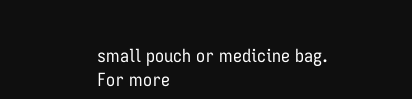small pouch or medicine bag. For more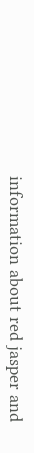information about red jasper and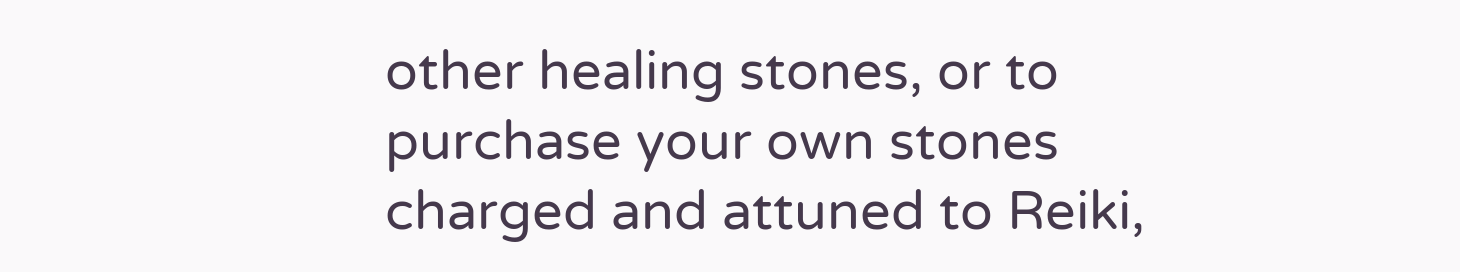other healing stones, or to purchase your own stones charged and attuned to Reiki,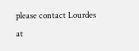please contact Lourdes at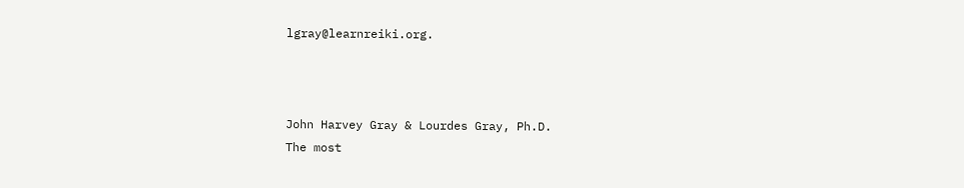lgray@learnreiki.org.



John Harvey Gray & Lourdes Gray, Ph.D.
The most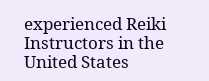experienced Reiki Instructors in the United States